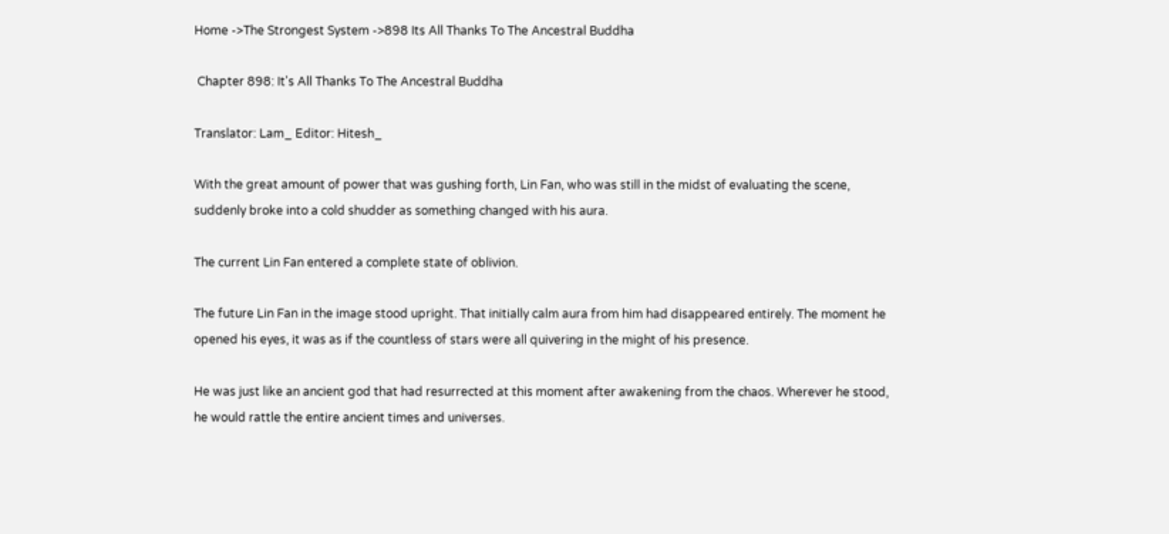Home ->The Strongest System ->898 Its All Thanks To The Ancestral Buddha

 Chapter 898: It's All Thanks To The Ancestral Buddha

Translator: Lam_ Editor: Hitesh_

With the great amount of power that was gushing forth, Lin Fan, who was still in the midst of evaluating the scene, suddenly broke into a cold shudder as something changed with his aura.

The current Lin Fan entered a complete state of oblivion.

The future Lin Fan in the image stood upright. That initially calm aura from him had disappeared entirely. The moment he opened his eyes, it was as if the countless of stars were all quivering in the might of his presence.

He was just like an ancient god that had resurrected at this moment after awakening from the chaos. Wherever he stood, he would rattle the entire ancient times and universes.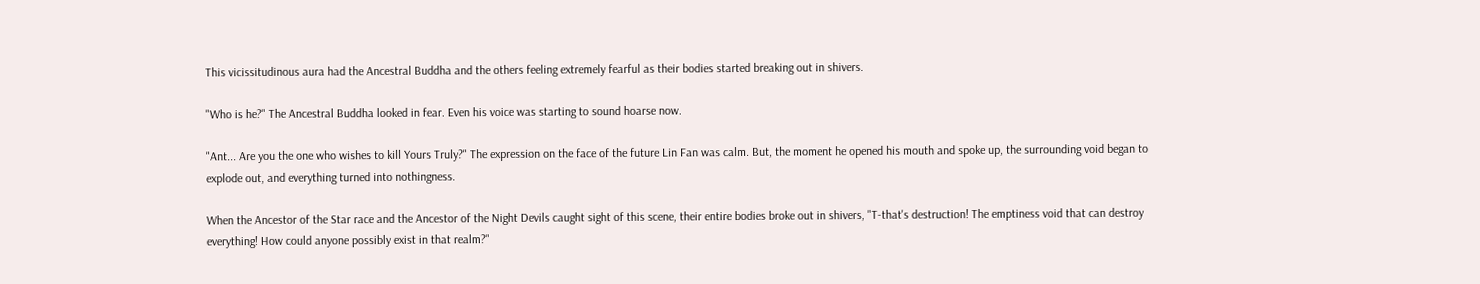This vicissitudinous aura had the Ancestral Buddha and the others feeling extremely fearful as their bodies started breaking out in shivers.

"Who is he?" The Ancestral Buddha looked in fear. Even his voice was starting to sound hoarse now.

"Ant... Are you the one who wishes to kill Yours Truly?" The expression on the face of the future Lin Fan was calm. But, the moment he opened his mouth and spoke up, the surrounding void began to explode out, and everything turned into nothingness.

When the Ancestor of the Star race and the Ancestor of the Night Devils caught sight of this scene, their entire bodies broke out in shivers, "T-that's destruction! The emptiness void that can destroy everything! How could anyone possibly exist in that realm?"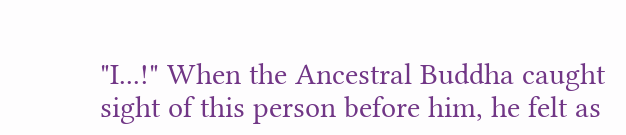"I...!" When the Ancestral Buddha caught sight of this person before him, he felt as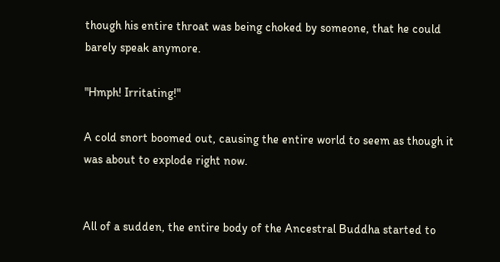though his entire throat was being choked by someone, that he could barely speak anymore.

"Hmph! Irritating!"

A cold snort boomed out, causing the entire world to seem as though it was about to explode right now.


All of a sudden, the entire body of the Ancestral Buddha started to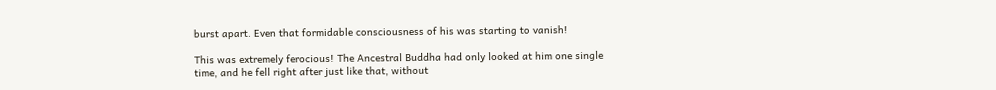burst apart. Even that formidable consciousness of his was starting to vanish!

This was extremely ferocious! The Ancestral Buddha had only looked at him one single time, and he fell right after just like that, without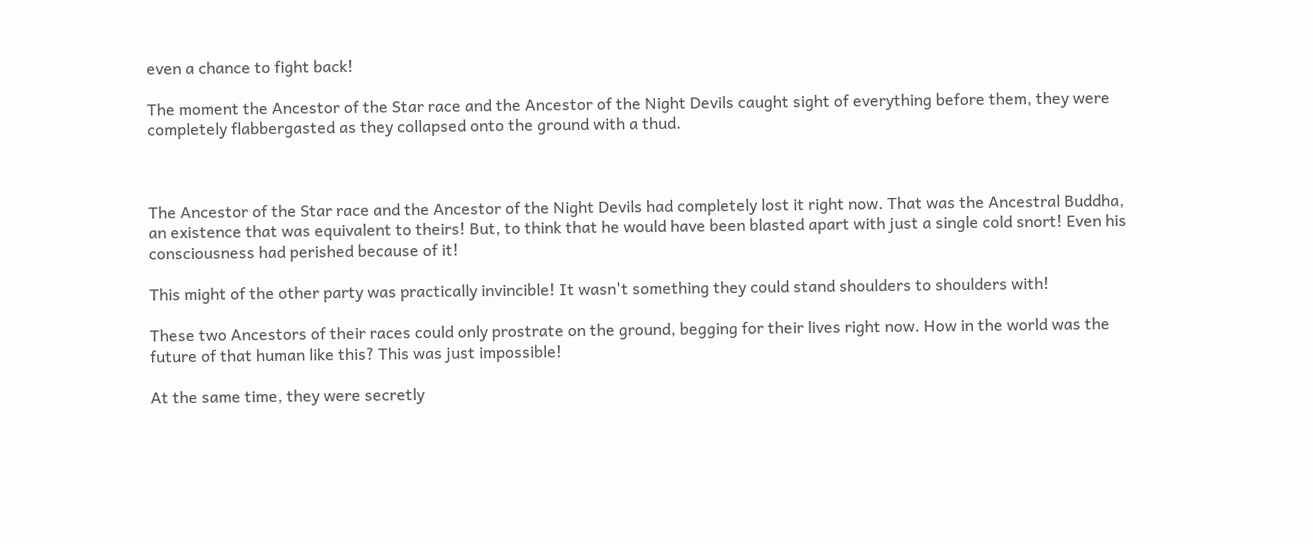even a chance to fight back!

The moment the Ancestor of the Star race and the Ancestor of the Night Devils caught sight of everything before them, they were completely flabbergasted as they collapsed onto the ground with a thud.



The Ancestor of the Star race and the Ancestor of the Night Devils had completely lost it right now. That was the Ancestral Buddha, an existence that was equivalent to theirs! But, to think that he would have been blasted apart with just a single cold snort! Even his consciousness had perished because of it!

This might of the other party was practically invincible! It wasn't something they could stand shoulders to shoulders with!

These two Ancestors of their races could only prostrate on the ground, begging for their lives right now. How in the world was the future of that human like this? This was just impossible!

At the same time, they were secretly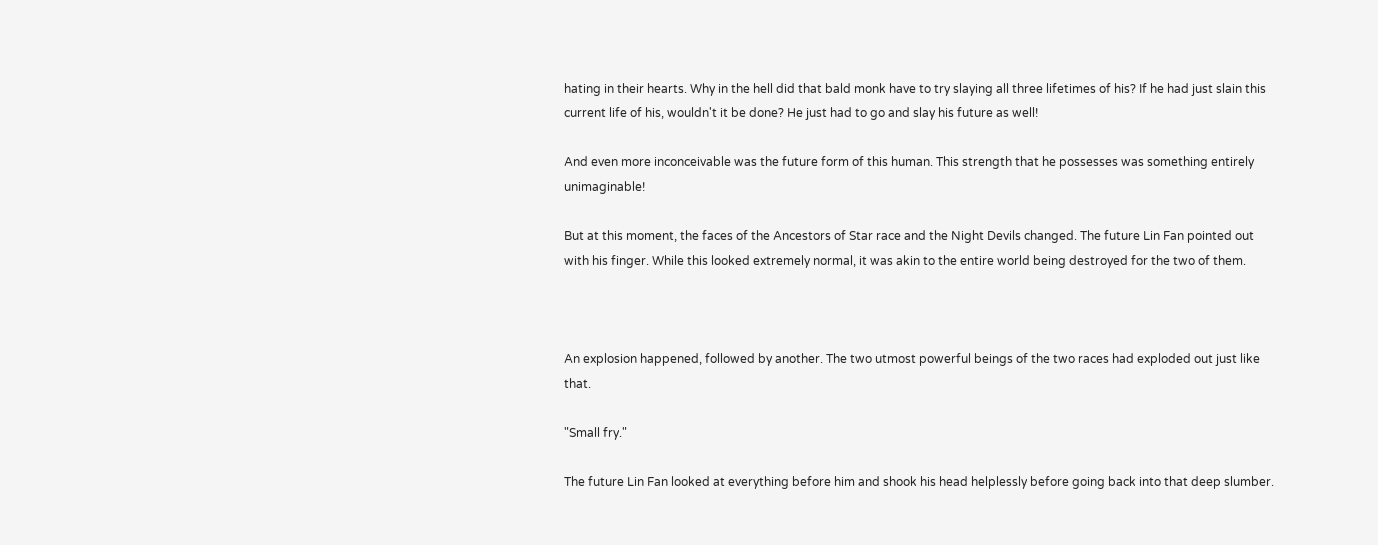hating in their hearts. Why in the hell did that bald monk have to try slaying all three lifetimes of his? If he had just slain this current life of his, wouldn't it be done? He just had to go and slay his future as well!

And even more inconceivable was the future form of this human. This strength that he possesses was something entirely unimaginable!

But at this moment, the faces of the Ancestors of Star race and the Night Devils changed. The future Lin Fan pointed out with his finger. While this looked extremely normal, it was akin to the entire world being destroyed for the two of them.



An explosion happened, followed by another. The two utmost powerful beings of the two races had exploded out just like that.

"Small fry."

The future Lin Fan looked at everything before him and shook his head helplessly before going back into that deep slumber.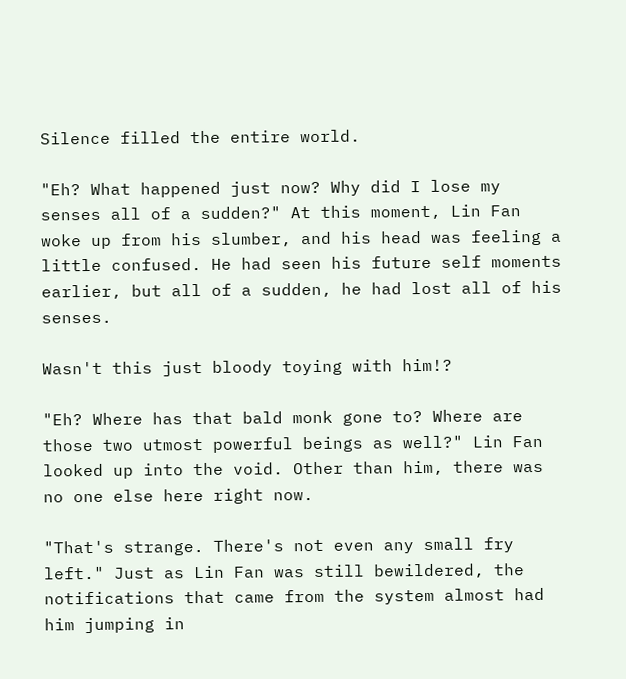Silence filled the entire world.

"Eh? What happened just now? Why did I lose my senses all of a sudden?" At this moment, Lin Fan woke up from his slumber, and his head was feeling a little confused. He had seen his future self moments earlier, but all of a sudden, he had lost all of his senses.

Wasn't this just bloody toying with him!?

"Eh? Where has that bald monk gone to? Where are those two utmost powerful beings as well?" Lin Fan looked up into the void. Other than him, there was no one else here right now.

"That's strange. There's not even any small fry left." Just as Lin Fan was still bewildered, the notifications that came from the system almost had him jumping in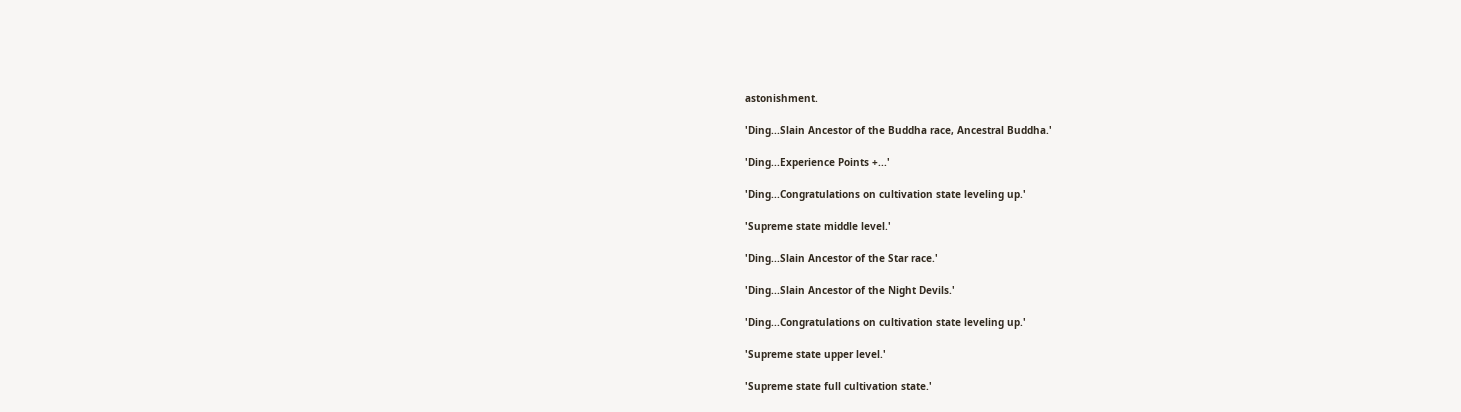astonishment.

'Ding...Slain Ancestor of the Buddha race, Ancestral Buddha.'

'Ding...Experience Points +...'

'Ding...Congratulations on cultivation state leveling up.'

'Supreme state middle level.'

'Ding...Slain Ancestor of the Star race.'

'Ding...Slain Ancestor of the Night Devils.'

'Ding...Congratulations on cultivation state leveling up.'

'Supreme state upper level.'

'Supreme state full cultivation state.'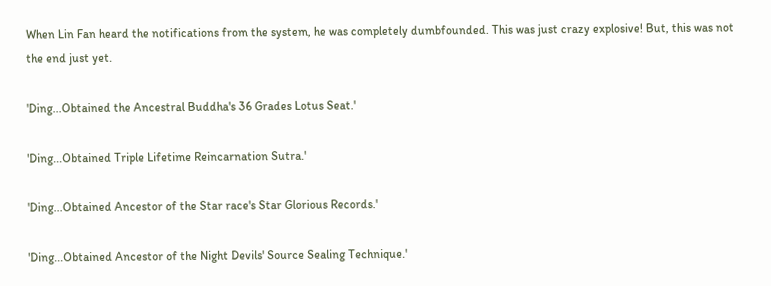When Lin Fan heard the notifications from the system, he was completely dumbfounded. This was just crazy explosive! But, this was not the end just yet.

'Ding...Obtained the Ancestral Buddha's 36 Grades Lotus Seat.'

'Ding...Obtained Triple Lifetime Reincarnation Sutra.'

'Ding...Obtained Ancestor of the Star race's Star Glorious Records.'

'Ding...Obtained Ancestor of the Night Devils' Source Sealing Technique.'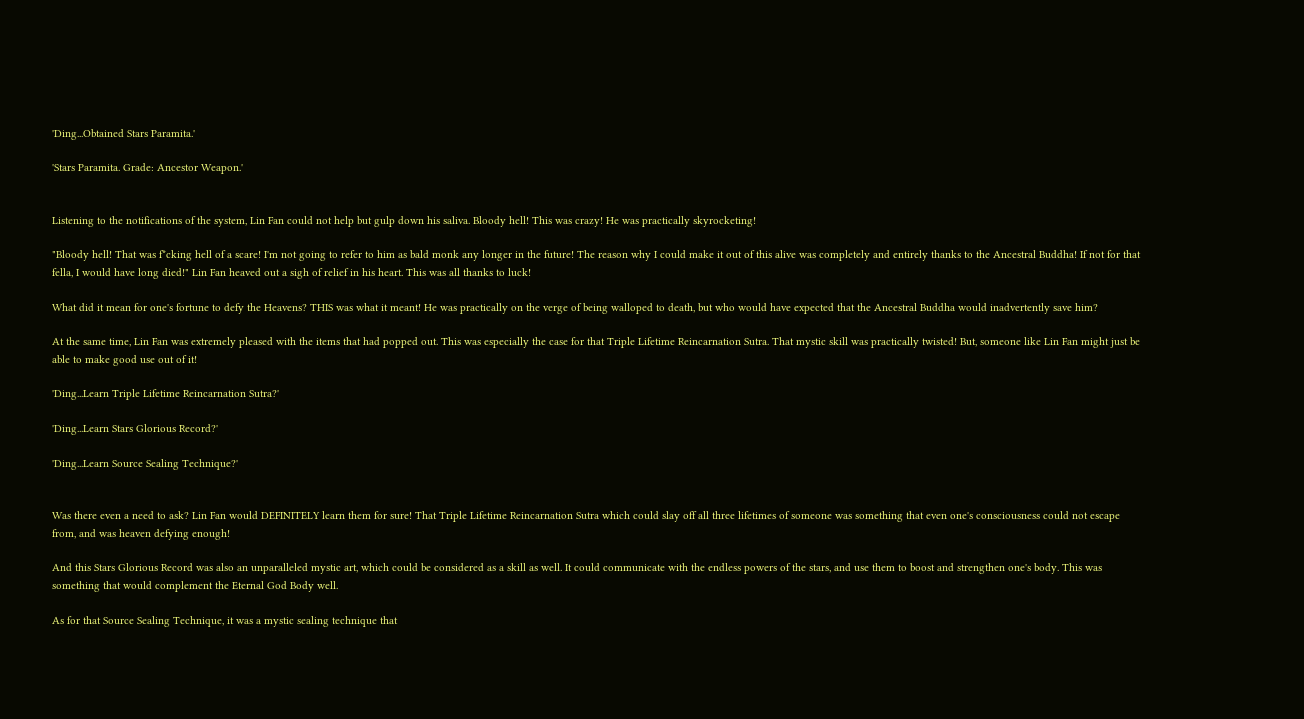'Ding...Obtained Stars Paramita.'

'Stars Paramita. Grade: Ancestor Weapon.'


Listening to the notifications of the system, Lin Fan could not help but gulp down his saliva. Bloody hell! This was crazy! He was practically skyrocketing!

"Bloody hell! That was f*cking hell of a scare! I'm not going to refer to him as bald monk any longer in the future! The reason why I could make it out of this alive was completely and entirely thanks to the Ancestral Buddha! If not for that fella, I would have long died!" Lin Fan heaved out a sigh of relief in his heart. This was all thanks to luck!

What did it mean for one's fortune to defy the Heavens? THIS was what it meant! He was practically on the verge of being walloped to death, but who would have expected that the Ancestral Buddha would inadvertently save him?

At the same time, Lin Fan was extremely pleased with the items that had popped out. This was especially the case for that Triple Lifetime Reincarnation Sutra. That mystic skill was practically twisted! But, someone like Lin Fan might just be able to make good use out of it!

'Ding...Learn Triple Lifetime Reincarnation Sutra?'

'Ding...Learn Stars Glorious Record?'

'Ding...Learn Source Sealing Technique?'


Was there even a need to ask? Lin Fan would DEFINITELY learn them for sure! That Triple Lifetime Reincarnation Sutra which could slay off all three lifetimes of someone was something that even one's consciousness could not escape from, and was heaven defying enough!

And this Stars Glorious Record was also an unparalleled mystic art, which could be considered as a skill as well. It could communicate with the endless powers of the stars, and use them to boost and strengthen one's body. This was something that would complement the Eternal God Body well.

As for that Source Sealing Technique, it was a mystic sealing technique that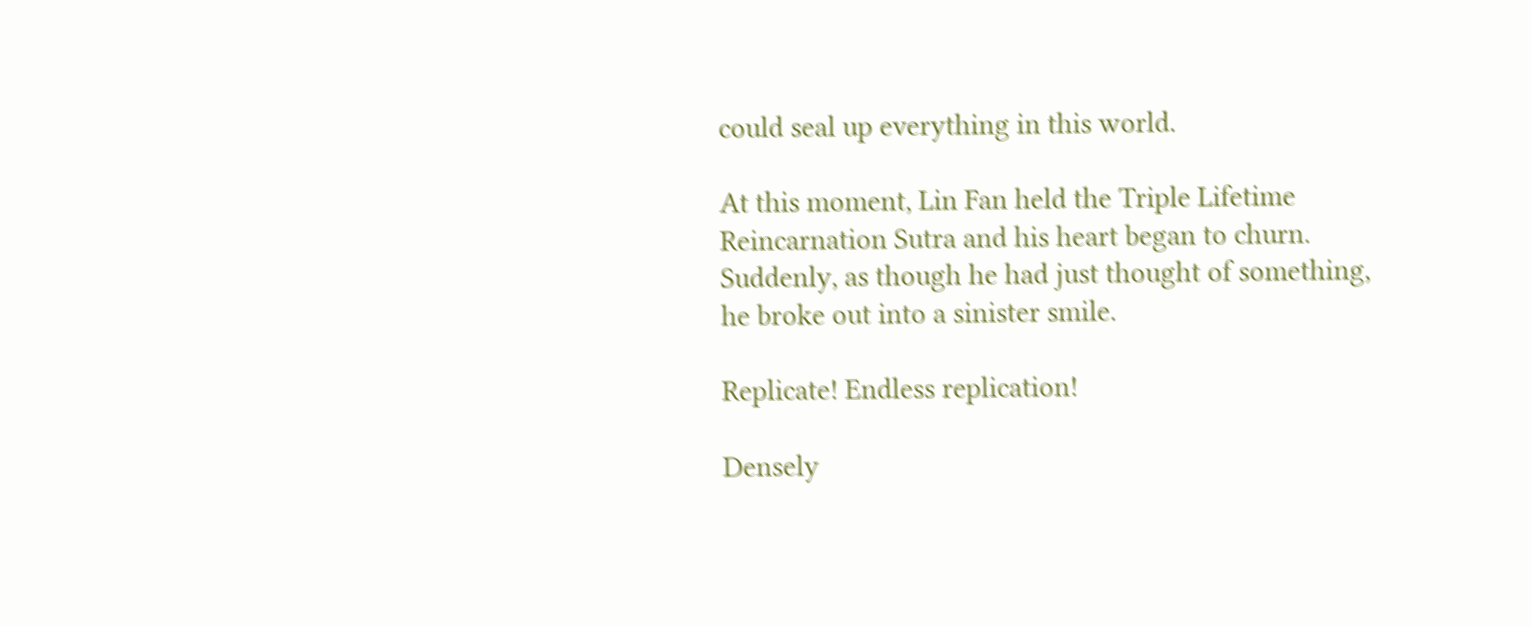could seal up everything in this world.

At this moment, Lin Fan held the Triple Lifetime Reincarnation Sutra and his heart began to churn. Suddenly, as though he had just thought of something, he broke out into a sinister smile.

Replicate! Endless replication!

Densely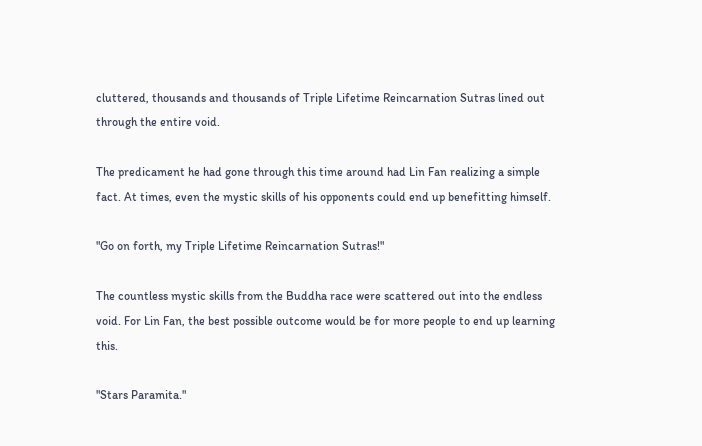cluttered, thousands and thousands of Triple Lifetime Reincarnation Sutras lined out through the entire void.

The predicament he had gone through this time around had Lin Fan realizing a simple fact. At times, even the mystic skills of his opponents could end up benefitting himself.

"Go on forth, my Triple Lifetime Reincarnation Sutras!"

The countless mystic skills from the Buddha race were scattered out into the endless void. For Lin Fan, the best possible outcome would be for more people to end up learning this.

"Stars Paramita."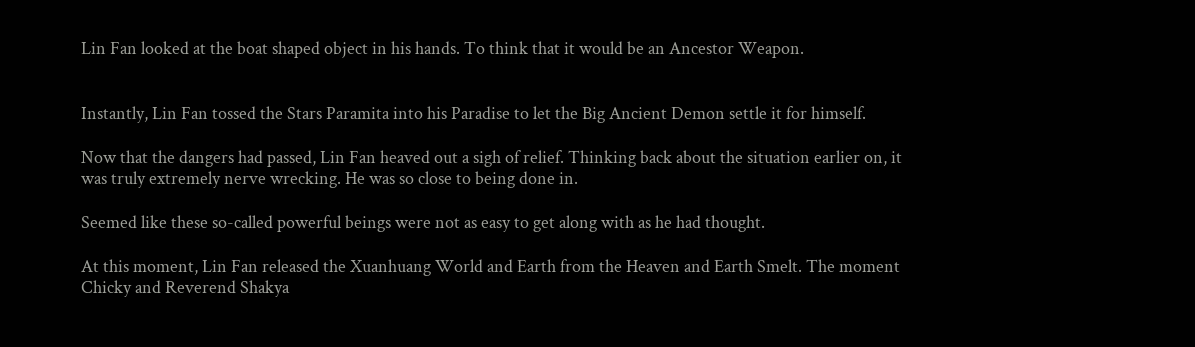Lin Fan looked at the boat shaped object in his hands. To think that it would be an Ancestor Weapon.


Instantly, Lin Fan tossed the Stars Paramita into his Paradise to let the Big Ancient Demon settle it for himself.

Now that the dangers had passed, Lin Fan heaved out a sigh of relief. Thinking back about the situation earlier on, it was truly extremely nerve wrecking. He was so close to being done in.

Seemed like these so-called powerful beings were not as easy to get along with as he had thought.

At this moment, Lin Fan released the Xuanhuang World and Earth from the Heaven and Earth Smelt. The moment Chicky and Reverend Shakya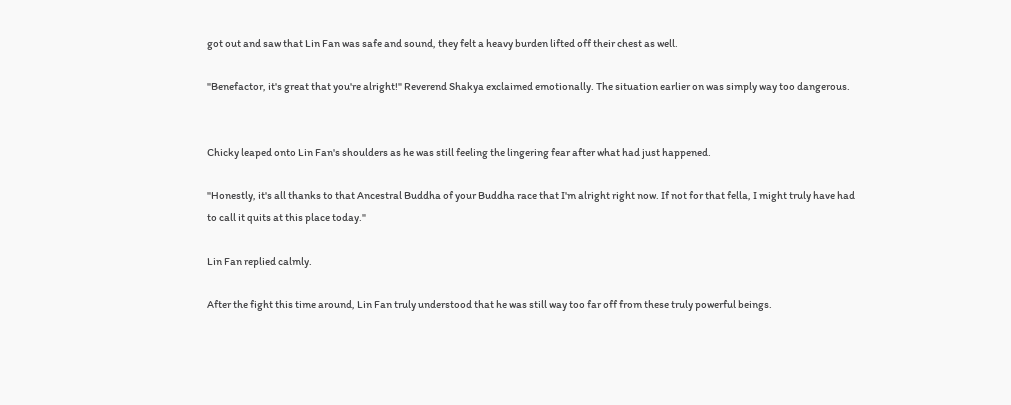got out and saw that Lin Fan was safe and sound, they felt a heavy burden lifted off their chest as well.

"Benefactor, it's great that you're alright!" Reverend Shakya exclaimed emotionally. The situation earlier on was simply way too dangerous.


Chicky leaped onto Lin Fan's shoulders as he was still feeling the lingering fear after what had just happened.

"Honestly, it's all thanks to that Ancestral Buddha of your Buddha race that I'm alright right now. If not for that fella, I might truly have had to call it quits at this place today."

Lin Fan replied calmly.

After the fight this time around, Lin Fan truly understood that he was still way too far off from these truly powerful beings.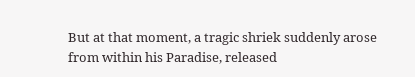But at that moment, a tragic shriek suddenly arose from within his Paradise, released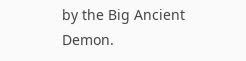by the Big Ancient Demon.